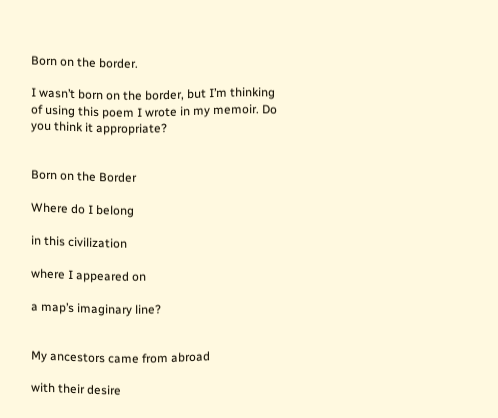Born on the border.

I wasn’t born on the border, but I’m thinking of using this poem I wrote in my memoir. Do you think it appropriate?


Born on the Border

Where do I belong

in this civilization

where I appeared on

a map’s imaginary line?


My ancestors came from abroad

with their desire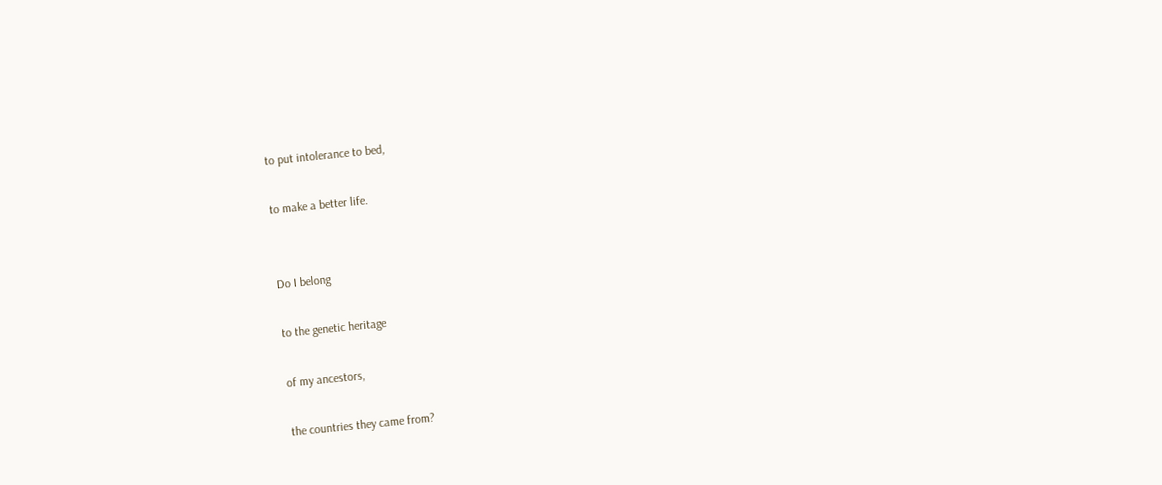to put intolerance to bed,

to make a better life.


Do I belong

to the genetic heritage

of my ancestors,

the countries they came from?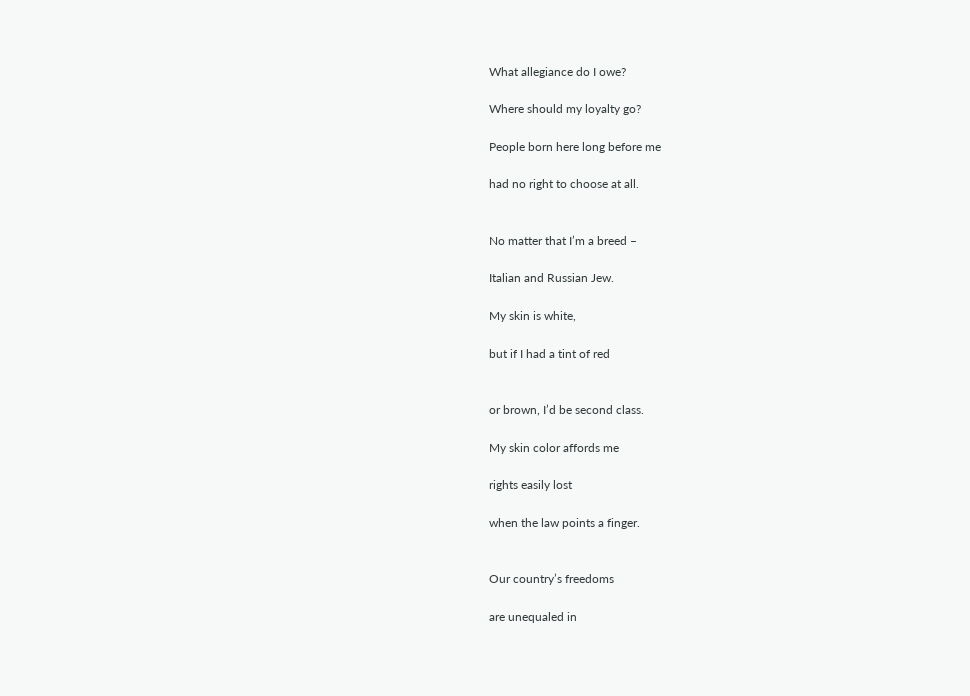What allegiance do I owe?

Where should my loyalty go?

People born here long before me

had no right to choose at all.


No matter that I’m a breed –

Italian and Russian Jew.

My skin is white,

but if I had a tint of red


or brown, I’d be second class.

My skin color affords me

rights easily lost

when the law points a finger.


Our country’s freedoms

are unequaled in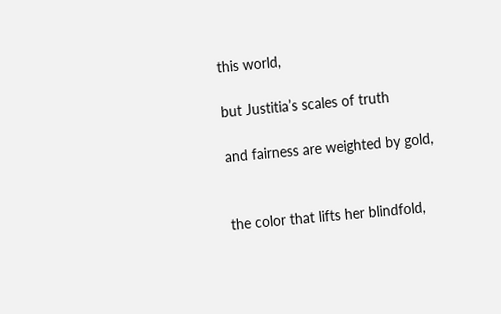this world,

but Justitia’s scales of truth

and fairness are weighted by gold,


the color that lifts her blindfold,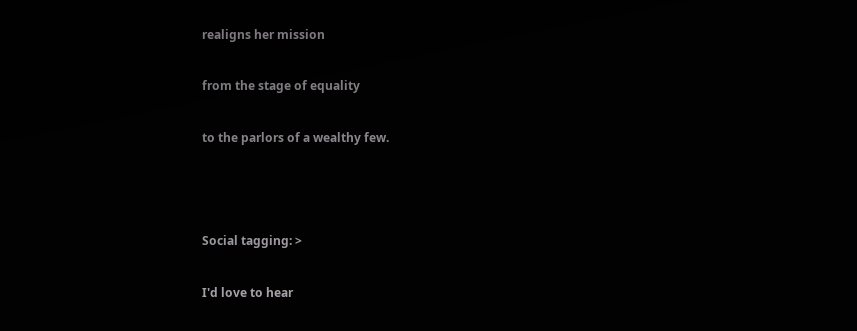realigns her mission

from the stage of equality

to the parlors of a wealthy few.



Social tagging: >

I'd love to hear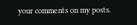your comments on my posts.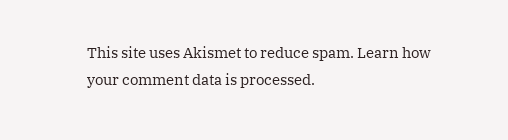This site uses Akismet to reduce spam. Learn how your comment data is processed.